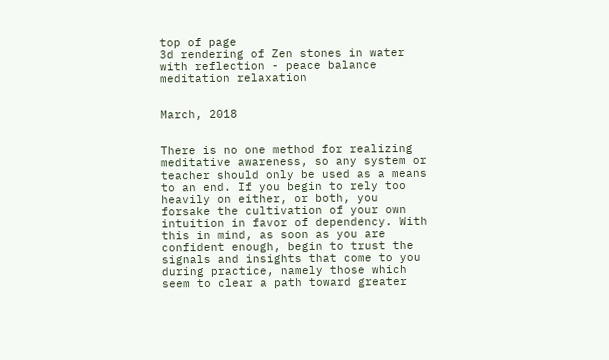top of page
3d rendering of Zen stones in water with reflection - peace balance meditation relaxation


March, 2018


There is no one method for realizing meditative awareness, so any system or teacher should only be used as a means to an end. If you begin to rely too heavily on either, or both, you forsake the cultivation of your own intuition in favor of dependency. With this in mind, as soon as you are confident enough, begin to trust the signals and insights that come to you during practice, namely those which seem to clear a path toward greater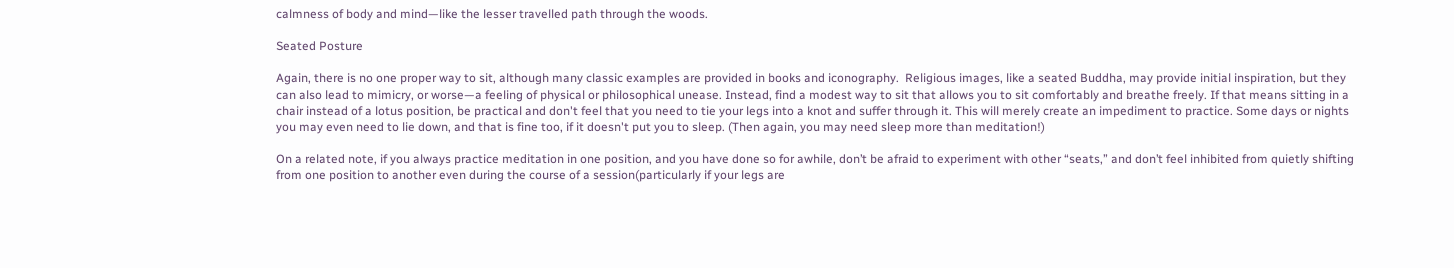calmness of body and mind—like the lesser travelled path through the woods.

Seated Posture

Again, there is no one proper way to sit, although many classic examples are provided in books and iconography.  Religious images, like a seated Buddha, may provide initial inspiration, but they can also lead to mimicry, or worse—a feeling of physical or philosophical unease. Instead, find a modest way to sit that allows you to sit comfortably and breathe freely. If that means sitting in a chair instead of a lotus position, be practical and don't feel that you need to tie your legs into a knot and suffer through it. This will merely create an impediment to practice. Some days or nights you may even need to lie down, and that is fine too, if it doesn't put you to sleep. (Then again, you may need sleep more than meditation!)

On a related note, if you always practice meditation in one position, and you have done so for awhile, don’t be afraid to experiment with other “seats,” and don’t feel inhibited from quietly shifting from one position to another even during the course of a session(particularly if your legs are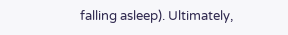falling asleep). Ultimately,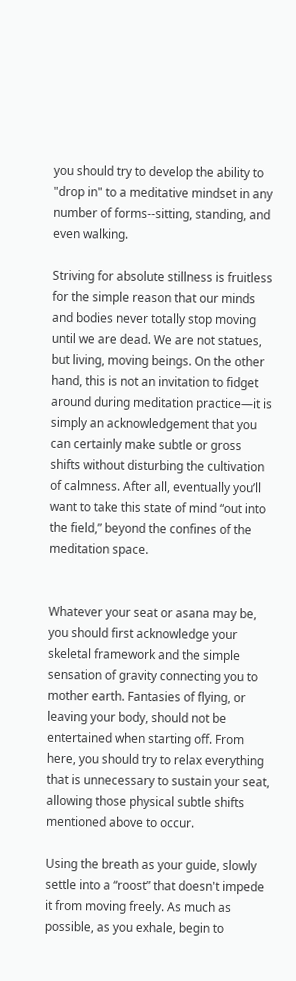you should try to develop the ability to "drop in" to a meditative mindset in any number of forms--sitting, standing, and even walking.

Striving for absolute stillness is fruitless for the simple reason that our minds and bodies never totally stop moving until we are dead. We are not statues, but living, moving beings. On the other hand, this is not an invitation to fidget around during meditation practice—it is simply an acknowledgement that you can certainly make subtle or gross shifts without disturbing the cultivation of calmness. After all, eventually you’ll want to take this state of mind “out into the field,” beyond the confines of the meditation space.


Whatever your seat or asana may be, you should first acknowledge your skeletal framework and the simple sensation of gravity connecting you to mother earth. Fantasies of flying, or leaving your body, should not be entertained when starting off. From here, you should try to relax everything that is unnecessary to sustain your seat, allowing those physical subtle shifts mentioned above to occur.

Using the breath as your guide, slowly settle into a “roost” that doesn't impede it from moving freely. As much as possible, as you exhale, begin to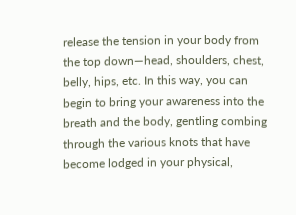release the tension in your body from the top down—head, shoulders, chest, belly, hips, etc. In this way, you can begin to bring your awareness into the breath and the body, gentling combing through the various knots that have become lodged in your physical,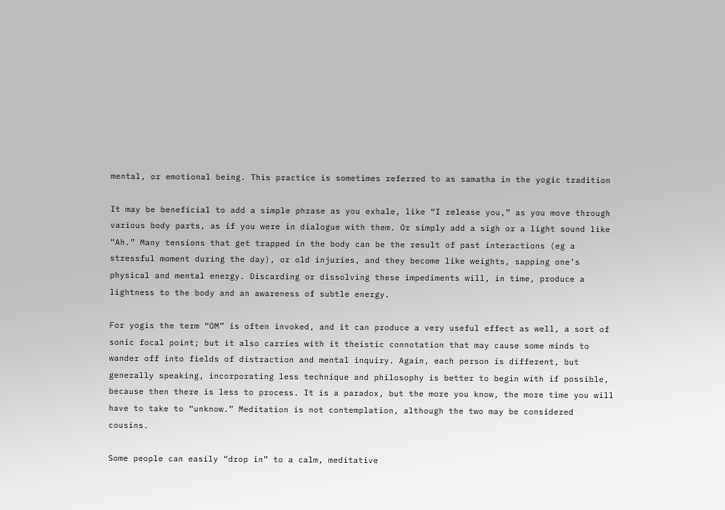mental, or emotional being. This practice is sometimes referred to as samatha in the yogic tradition

It may be beneficial to add a simple phrase as you exhale, like “I release you,” as you move through various body parts, as if you were in dialogue with them. Or simply add a sigh or a light sound like “Ah.” Many tensions that get trapped in the body can be the result of past interactions (eg a stressful moment during the day), or old injuries, and they become like weights, sapping one’s physical and mental energy. Discarding or dissolving these impediments will, in time, produce a lightness to the body and an awareness of subtle energy.

For yogis the term “OM” is often invoked, and it can produce a very useful effect as well, a sort of sonic focal point; but it also carries with it theistic connotation that may cause some minds to wander off into fields of distraction and mental inquiry. Again, each person is different, but generally speaking, incorporating less technique and philosophy is better to begin with if possible, because then there is less to process. It is a paradox, but the more you know, the more time you will have to take to “unknow.” Meditation is not contemplation, although the two may be considered cousins.

Some people can easily “drop in” to a calm, meditative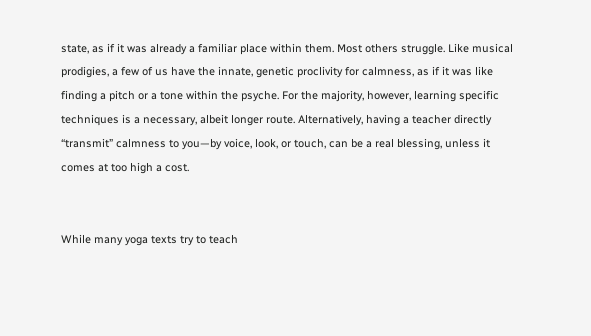state, as if it was already a familiar place within them. Most others struggle. Like musical prodigies, a few of us have the innate, genetic proclivity for calmness, as if it was like finding a pitch or a tone within the psyche. For the majority, however, learning specific techniques is a necessary, albeit longer route. Alternatively, having a teacher directly “transmit” calmness to you—by voice, look, or touch, can be a real blessing, unless it comes at too high a cost.


While many yoga texts try to teach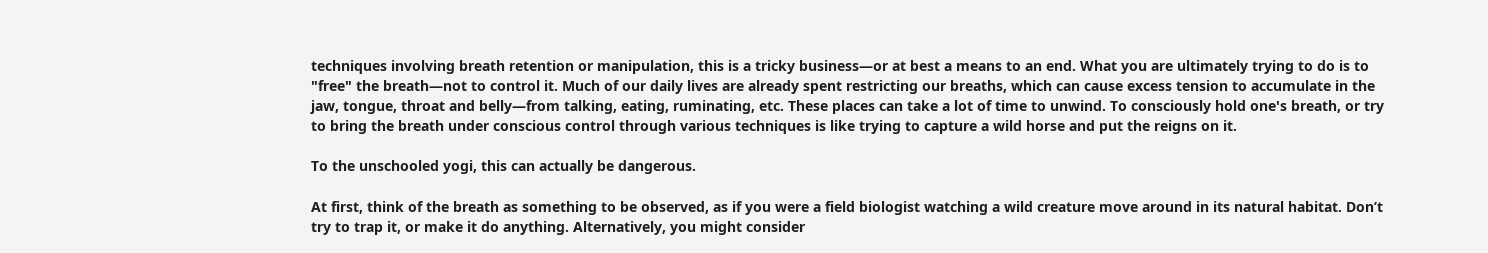techniques involving breath retention or manipulation, this is a tricky business—or at best a means to an end. What you are ultimately trying to do is to "free" the breath—not to control it. Much of our daily lives are already spent restricting our breaths, which can cause excess tension to accumulate in the jaw, tongue, throat and belly—from talking, eating, ruminating, etc. These places can take a lot of time to unwind. To consciously hold one's breath, or try to bring the breath under conscious control through various techniques is like trying to capture a wild horse and put the reigns on it.

To the unschooled yogi, this can actually be dangerous.

At first, think of the breath as something to be observed, as if you were a field biologist watching a wild creature move around in its natural habitat. Don’t try to trap it, or make it do anything. Alternatively, you might consider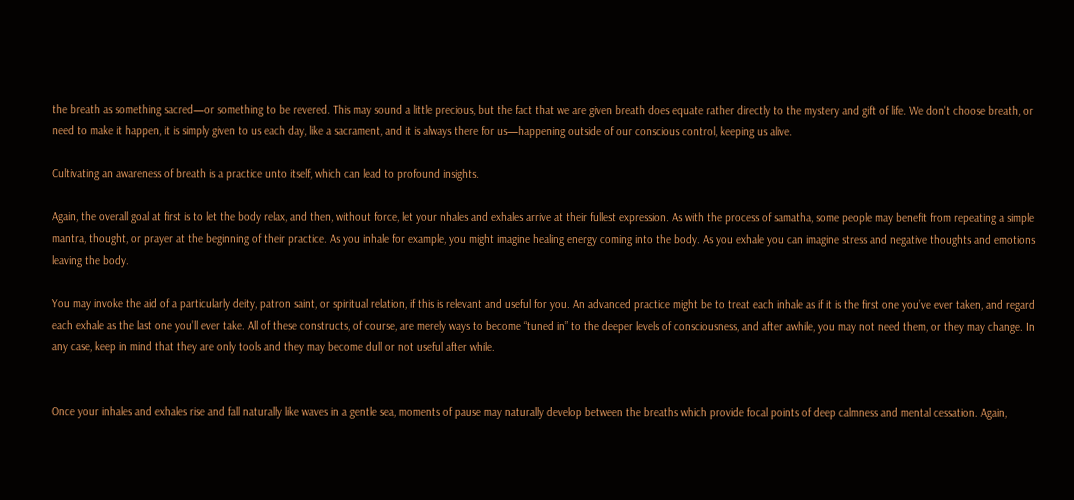the breath as something sacred—or something to be revered. This may sound a little precious, but the fact that we are given breath does equate rather directly to the mystery and gift of life. We don't choose breath, or need to make it happen, it is simply given to us each day, like a sacrament, and it is always there for us—happening outside of our conscious control, keeping us alive.

Cultivating an awareness of breath is a practice unto itself, which can lead to profound insights.

Again, the overall goal at first is to let the body relax, and then, without force, let your nhales and exhales arrive at their fullest expression. As with the process of samatha, some people may benefit from repeating a simple mantra, thought, or prayer at the beginning of their practice. As you inhale for example, you might imagine healing energy coming into the body. As you exhale you can imagine stress and negative thoughts and emotions leaving the body.

You may invoke the aid of a particularly deity, patron saint, or spiritual relation, if this is relevant and useful for you. An advanced practice might be to treat each inhale as if it is the first one you’ve ever taken, and regard each exhale as the last one you’ll ever take. All of these constructs, of course, are merely ways to become “tuned in” to the deeper levels of consciousness, and after awhile, you may not need them, or they may change. In any case, keep in mind that they are only tools and they may become dull or not useful after while.


Once your inhales and exhales rise and fall naturally like waves in a gentle sea, moments of pause may naturally develop between the breaths which provide focal points of deep calmness and mental cessation. Again,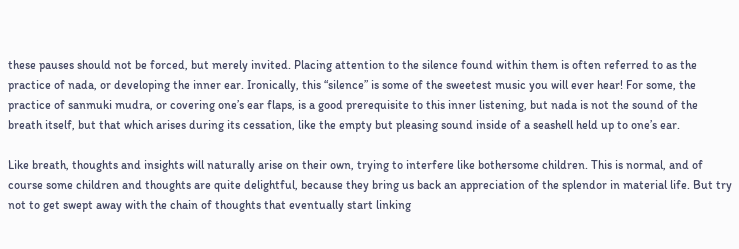these pauses should not be forced, but merely invited. Placing attention to the silence found within them is often referred to as the practice of nada, or developing the inner ear. Ironically, this “silence” is some of the sweetest music you will ever hear! For some, the practice of sanmuki mudra, or covering one’s ear flaps, is a good prerequisite to this inner listening, but nada is not the sound of the breath itself, but that which arises during its cessation, like the empty but pleasing sound inside of a seashell held up to one’s ear.

Like breath, thoughts and insights will naturally arise on their own, trying to interfere like bothersome children. This is normal, and of course some children and thoughts are quite delightful, because they bring us back an appreciation of the splendor in material life. But try not to get swept away with the chain of thoughts that eventually start linking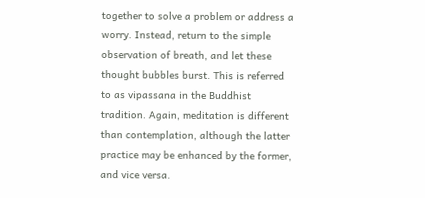together to solve a problem or address a worry. Instead, return to the simple observation of breath, and let these thought bubbles burst. This is referred to as vipassana in the Buddhist tradition. Again, meditation is different than contemplation, although the latter practice may be enhanced by the former, and vice versa.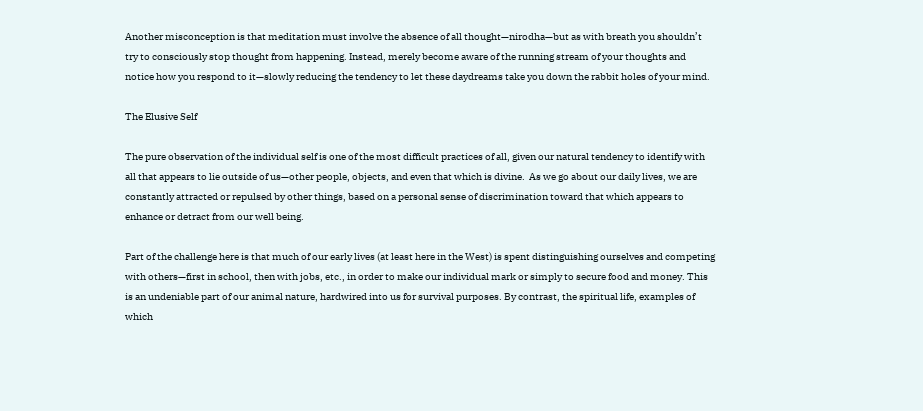Another misconception is that meditation must involve the absence of all thought—nirodha—but as with breath you shouldn’t try to consciously stop thought from happening. Instead, merely become aware of the running stream of your thoughts and notice how you respond to it—slowly reducing the tendency to let these daydreams take you down the rabbit holes of your mind.

The Elusive Self

The pure observation of the individual self is one of the most difficult practices of all, given our natural tendency to identify with all that appears to lie outside of us—other people, objects, and even that which is divine.  As we go about our daily lives, we are constantly attracted or repulsed by other things, based on a personal sense of discrimination toward that which appears to enhance or detract from our well being.

Part of the challenge here is that much of our early lives (at least here in the West) is spent distinguishing ourselves and competing with others—first in school, then with jobs, etc., in order to make our individual mark or simply to secure food and money. This is an undeniable part of our animal nature, hardwired into us for survival purposes. By contrast, the spiritual life, examples of which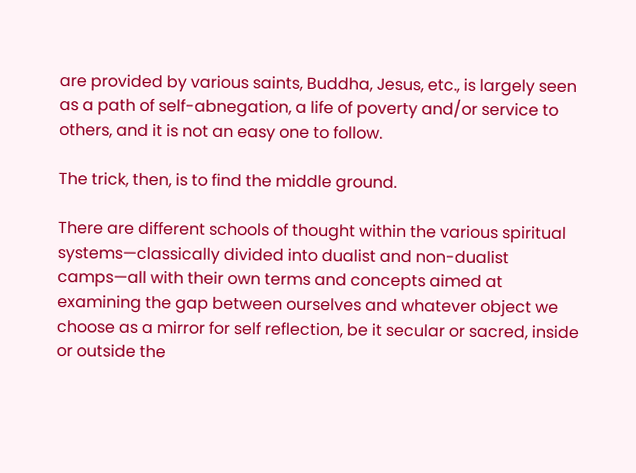are provided by various saints, Buddha, Jesus, etc., is largely seen as a path of self-abnegation, a life of poverty and/or service to others, and it is not an easy one to follow.

The trick, then, is to find the middle ground.

There are different schools of thought within the various spiritual systems—classically divided into dualist and non-dualist camps—all with their own terms and concepts aimed at examining the gap between ourselves and whatever object we choose as a mirror for self reflection, be it secular or sacred, inside or outside the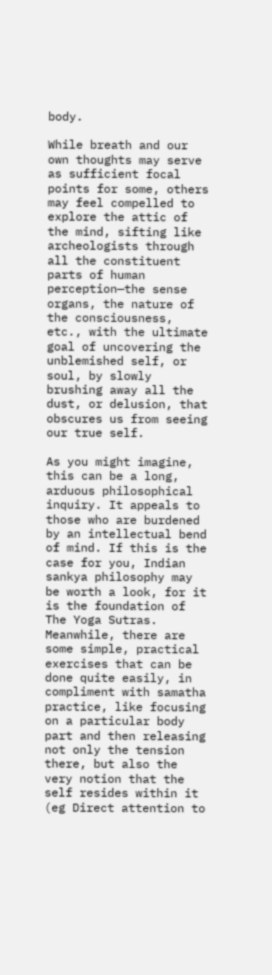body.

While breath and our own thoughts may serve as sufficient focal points for some, others may feel compelled to explore the attic of the mind, sifting like archeologists through all the constituent parts of human perception—the sense organs, the nature of the consciousness, etc., with the ultimate goal of uncovering the unblemished self, or soul, by slowly brushing away all the dust, or delusion, that obscures us from seeing our true self.

As you might imagine, this can be a long, arduous philosophical inquiry. It appeals to those who are burdened by an intellectual bend of mind. If this is the case for you, Indian sankya philosophy may be worth a look, for it is the foundation of The Yoga Sutras. Meanwhile, there are some simple, practical exercises that can be done quite easily, in compliment with samatha practice, like focusing on a particular body part and then releasing not only the tension there, but also the very notion that the self resides within it (eg Direct attention to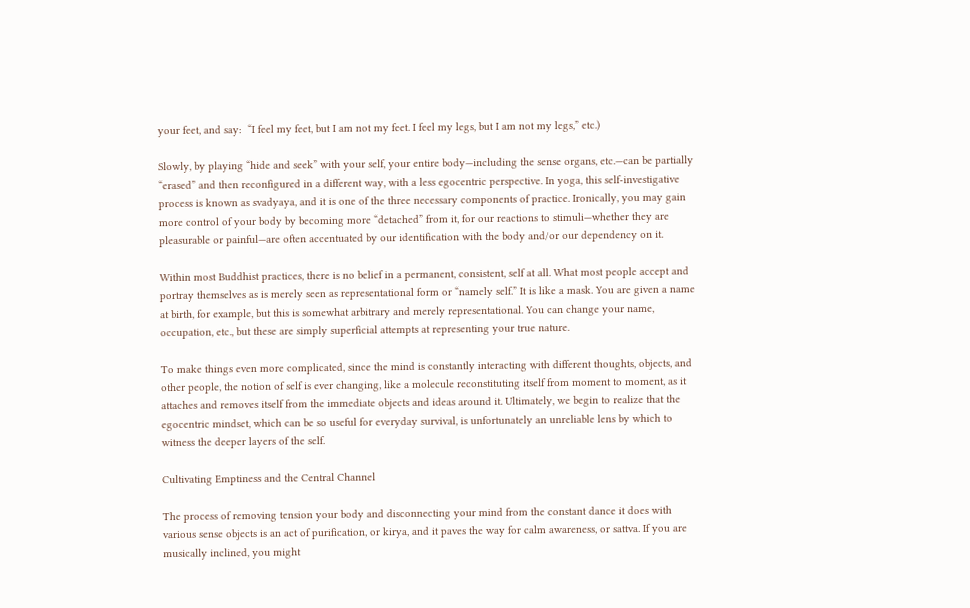your feet, and say:  “I feel my feet, but I am not my feet. I feel my legs, but I am not my legs,” etc.)

Slowly, by playing “hide and seek” with your self, your entire body—including the sense organs, etc.—can be partially “erased” and then reconfigured in a different way, with a less egocentric perspective. In yoga, this self-investigative process is known as svadyaya, and it is one of the three necessary components of practice. Ironically, you may gain more control of your body by becoming more “detached” from it, for our reactions to stimuli—whether they are pleasurable or painful—are often accentuated by our identification with the body and/or our dependency on it.

Within most Buddhist practices, there is no belief in a permanent, consistent, self at all. What most people accept and portray themselves as is merely seen as representational form or “namely self.” It is like a mask. You are given a name at birth, for example, but this is somewhat arbitrary and merely representational. You can change your name, occupation, etc., but these are simply superficial attempts at representing your true nature.

To make things even more complicated, since the mind is constantly interacting with different thoughts, objects, and other people, the notion of self is ever changing, like a molecule reconstituting itself from moment to moment, as it attaches and removes itself from the immediate objects and ideas around it. Ultimately, we begin to realize that the egocentric mindset, which can be so useful for everyday survival, is unfortunately an unreliable lens by which to witness the deeper layers of the self.

Cultivating Emptiness and the Central Channel

The process of removing tension your body and disconnecting your mind from the constant dance it does with various sense objects is an act of purification, or kirya, and it paves the way for calm awareness, or sattva. If you are musically inclined, you might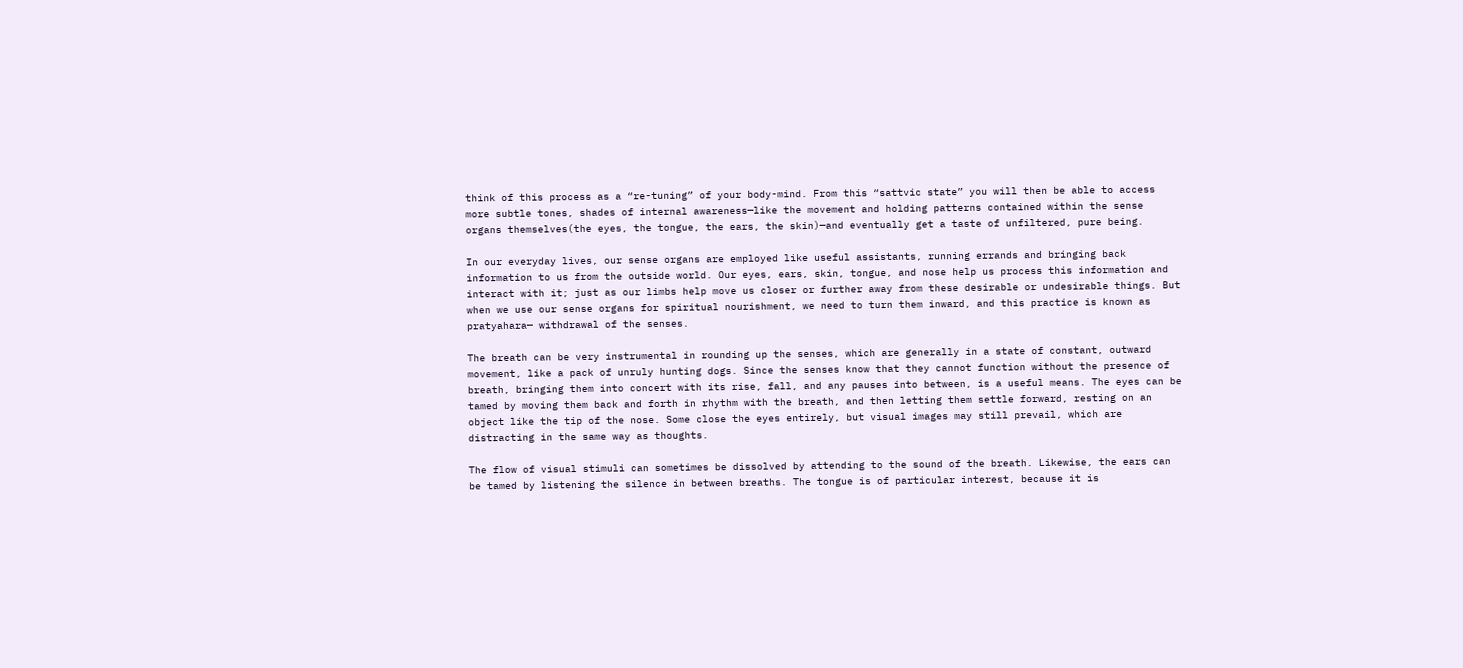think of this process as a “re-tuning” of your body-mind. From this “sattvic state” you will then be able to access more subtle tones, shades of internal awareness—like the movement and holding patterns contained within the sense organs themselves(the eyes, the tongue, the ears, the skin)—and eventually get a taste of unfiltered, pure being.

In our everyday lives, our sense organs are employed like useful assistants, running errands and bringing back information to us from the outside world. Our eyes, ears, skin, tongue, and nose help us process this information and interact with it; just as our limbs help move us closer or further away from these desirable or undesirable things. But when we use our sense organs for spiritual nourishment, we need to turn them inward, and this practice is known as pratyahara— withdrawal of the senses.

The breath can be very instrumental in rounding up the senses, which are generally in a state of constant, outward movement, like a pack of unruly hunting dogs. Since the senses know that they cannot function without the presence of breath, bringing them into concert with its rise, fall, and any pauses into between, is a useful means. The eyes can be tamed by moving them back and forth in rhythm with the breath, and then letting them settle forward, resting on an object like the tip of the nose. Some close the eyes entirely, but visual images may still prevail, which are distracting in the same way as thoughts.

The flow of visual stimuli can sometimes be dissolved by attending to the sound of the breath. Likewise, the ears can be tamed by listening the silence in between breaths. The tongue is of particular interest, because it is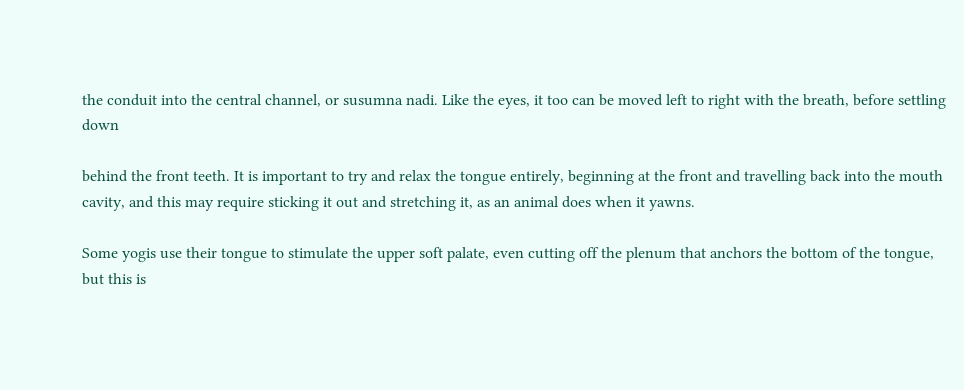the conduit into the central channel, or susumna nadi. Like the eyes, it too can be moved left to right with the breath, before settling down

behind the front teeth. It is important to try and relax the tongue entirely, beginning at the front and travelling back into the mouth cavity, and this may require sticking it out and stretching it, as an animal does when it yawns.

Some yogis use their tongue to stimulate the upper soft palate, even cutting off the plenum that anchors the bottom of the tongue, but this is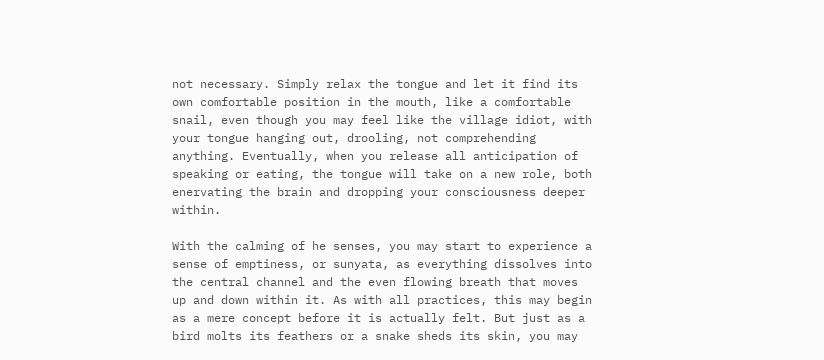not necessary. Simply relax the tongue and let it find its own comfortable position in the mouth, like a comfortable snail, even though you may feel like the village idiot, with your tongue hanging out, drooling, not comprehending anything. Eventually, when you release all anticipation of speaking or eating, the tongue will take on a new role, both enervating the brain and dropping your consciousness deeper within.

With the calming of he senses, you may start to experience a sense of emptiness, or sunyata, as everything dissolves into the central channel and the even flowing breath that moves up and down within it. As with all practices, this may begin as a mere concept before it is actually felt. But just as a bird molts its feathers or a snake sheds its skin, you may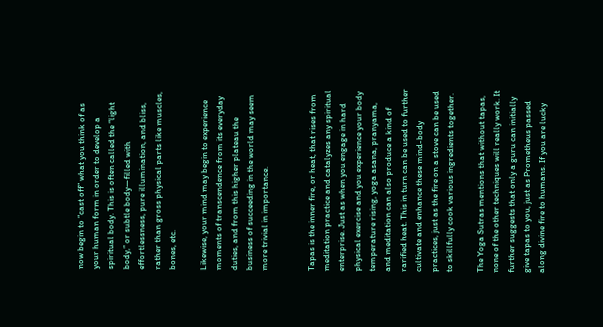now begin to “cast off” what you think of as your human form in order to develop a spiritual body. This is often called the “light body,” or subtle body—filled with effortlessness, pure illumination, and bliss, rather than gross physical parts like muscles, bones, etc.

Likewise, your mind may begin to experience moments of transcendence from its everyday duties, and from this higher plateau the business of succeeding in the world may seem more trivial in importance.


Tapas is the inner fire, or heat, that rises from meditation practice and catalyzes any spiritual enterprise. Just as when you engage in hard physical exercise and you experience your body temperature rising, yoga asana, pranyama, and meditation can also produce a kind of rarified heat. This in turn can be used to further cultivate and enhance these mind-body practices, just as the fire on a stove can be used to skillfully cook various ingredients together.

The Yoga Sutras mentions that without tapas, none of the other techniques will really work. It further suggests that only a guru can initially give tapas to you, just as Prometheus passed along divine fire to humans. If you are lucky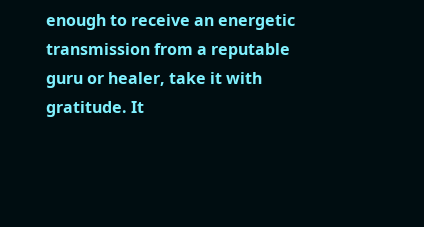enough to receive an energetic transmission from a reputable guru or healer, take it with gratitude. It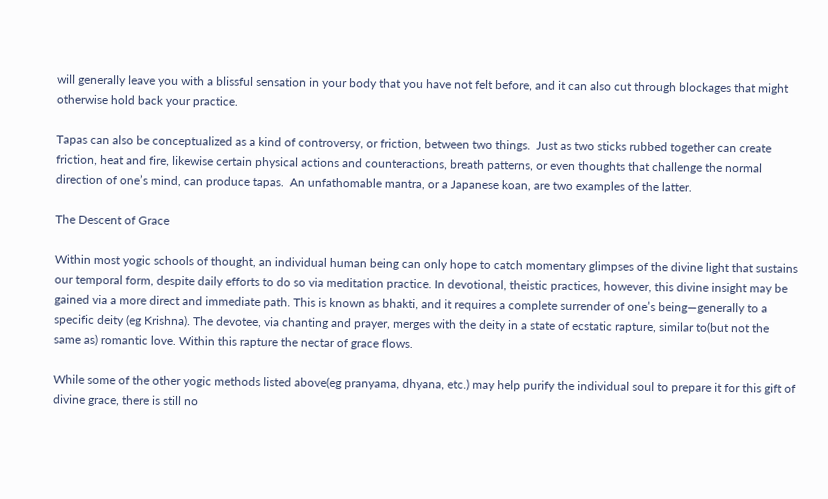will generally leave you with a blissful sensation in your body that you have not felt before, and it can also cut through blockages that might otherwise hold back your practice.

Tapas can also be conceptualized as a kind of controversy, or friction, between two things.  Just as two sticks rubbed together can create friction, heat and fire, likewise certain physical actions and counteractions, breath patterns, or even thoughts that challenge the normal direction of one’s mind, can produce tapas.  An unfathomable mantra, or a Japanese koan, are two examples of the latter.

The Descent of Grace

Within most yogic schools of thought, an individual human being can only hope to catch momentary glimpses of the divine light that sustains our temporal form, despite daily efforts to do so via meditation practice. In devotional, theistic practices, however, this divine insight may be gained via a more direct and immediate path. This is known as bhakti, and it requires a complete surrender of one’s being—generally to a specific deity (eg Krishna). The devotee, via chanting and prayer, merges with the deity in a state of ecstatic rapture, similar to(but not the same as) romantic love. Within this rapture the nectar of grace flows.

While some of the other yogic methods listed above(eg pranyama, dhyana, etc.) may help purify the individual soul to prepare it for this gift of divine grace, there is still no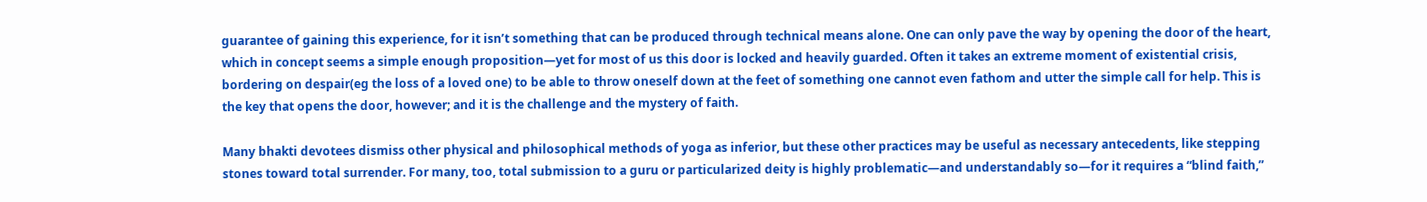guarantee of gaining this experience, for it isn’t something that can be produced through technical means alone. One can only pave the way by opening the door of the heart, which in concept seems a simple enough proposition—yet for most of us this door is locked and heavily guarded. Often it takes an extreme moment of existential crisis, bordering on despair(eg the loss of a loved one) to be able to throw oneself down at the feet of something one cannot even fathom and utter the simple call for help. This is the key that opens the door, however; and it is the challenge and the mystery of faith.

Many bhakti devotees dismiss other physical and philosophical methods of yoga as inferior, but these other practices may be useful as necessary antecedents, like stepping stones toward total surrender. For many, too, total submission to a guru or particularized deity is highly problematic—and understandably so—for it requires a “blind faith,”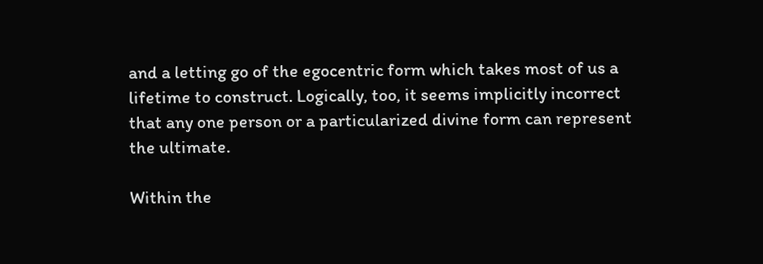and a letting go of the egocentric form which takes most of us a lifetime to construct. Logically, too, it seems implicitly incorrect that any one person or a particularized divine form can represent the ultimate.

Within the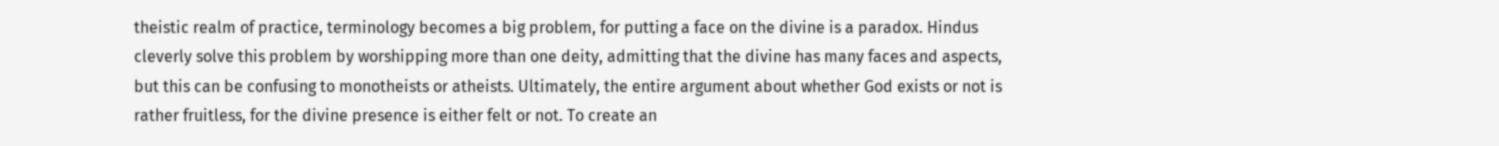theistic realm of practice, terminology becomes a big problem, for putting a face on the divine is a paradox. Hindus cleverly solve this problem by worshipping more than one deity, admitting that the divine has many faces and aspects, but this can be confusing to monotheists or atheists. Ultimately, the entire argument about whether God exists or not is rather fruitless, for the divine presence is either felt or not. To create an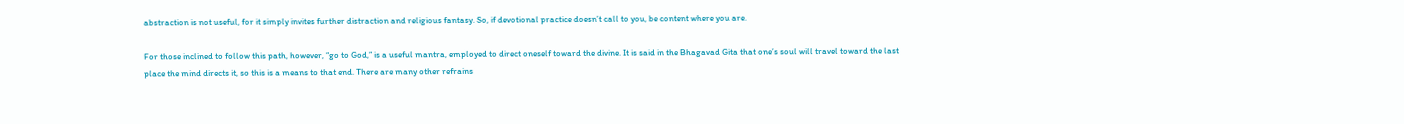abstraction is not useful, for it simply invites further distraction and religious fantasy. So, if devotional practice doesn’t call to you, be content where you are.

For those inclined to follow this path, however, “go to God,” is a useful mantra, employed to direct oneself toward the divine. It is said in the Bhagavad Gita that one’s soul will travel toward the last place the mind directs it, so this is a means to that end. There are many other refrains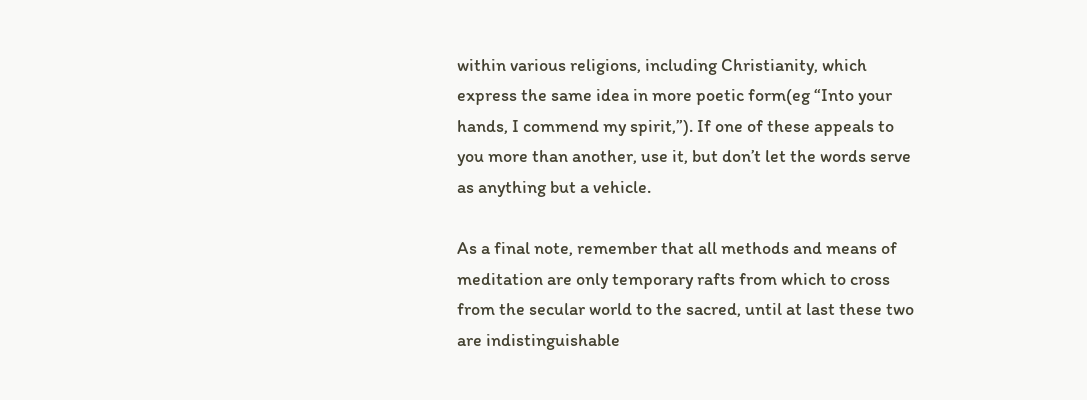within various religions, including Christianity, which express the same idea in more poetic form(eg “Into your hands, I commend my spirit,”). If one of these appeals to you more than another, use it, but don’t let the words serve as anything but a vehicle.

As a final note, remember that all methods and means of meditation are only temporary rafts from which to cross from the secular world to the sacred, until at last these two are indistinguishable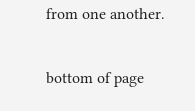from one another.

bottom of page